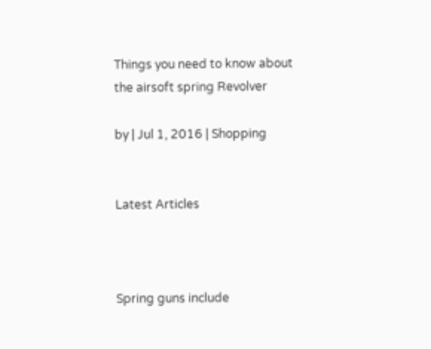Things you need to know about the airsoft spring Revolver

by | Jul 1, 2016 | Shopping


Latest Articles



Spring guns include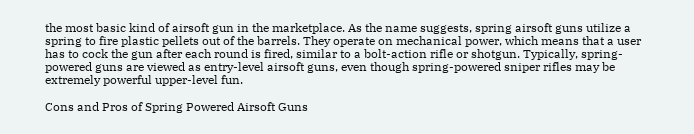the most basic kind of airsoft gun in the marketplace. As the name suggests, spring airsoft guns utilize a spring to fire plastic pellets out of the barrels. They operate on mechanical power, which means that a user has to cock the gun after each round is fired, similar to a bolt-action rifle or shotgun. Typically, spring-powered guns are viewed as entry-level airsoft guns, even though spring-powered sniper rifles may be extremely powerful upper-level fun.

Cons and Pros of Spring Powered Airsoft Guns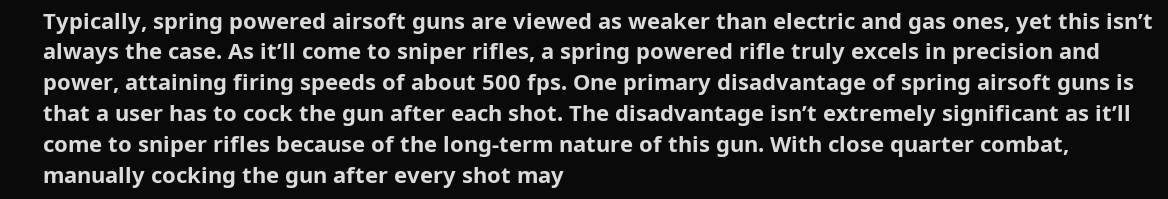Typically, spring powered airsoft guns are viewed as weaker than electric and gas ones, yet this isn’t always the case. As it’ll come to sniper rifles, a spring powered rifle truly excels in precision and power, attaining firing speeds of about 500 fps. One primary disadvantage of spring airsoft guns is that a user has to cock the gun after each shot. The disadvantage isn’t extremely significant as it’ll come to sniper rifles because of the long-term nature of this gun. With close quarter combat, manually cocking the gun after every shot may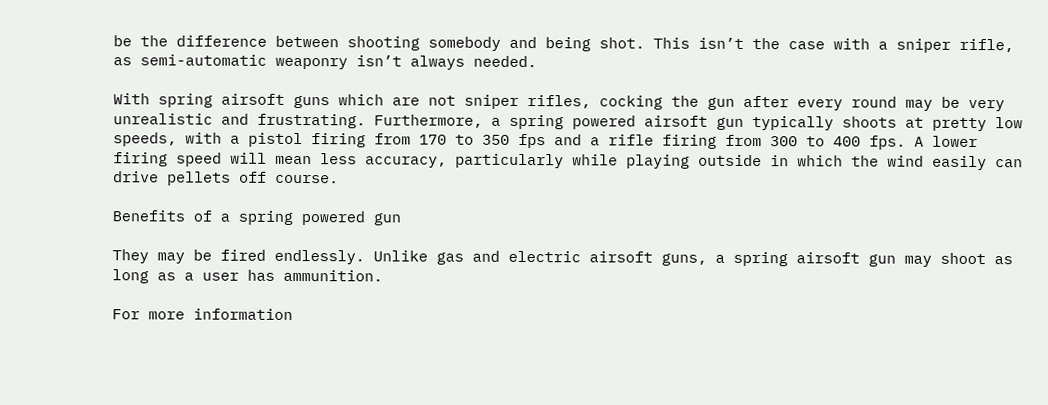be the difference between shooting somebody and being shot. This isn’t the case with a sniper rifle, as semi-automatic weaponry isn’t always needed.

With spring airsoft guns which are not sniper rifles, cocking the gun after every round may be very unrealistic and frustrating. Furthermore, a spring powered airsoft gun typically shoots at pretty low speeds, with a pistol firing from 170 to 350 fps and a rifle firing from 300 to 400 fps. A lower firing speed will mean less accuracy, particularly while playing outside in which the wind easily can drive pellets off course.

Benefits of a spring powered gun

They may be fired endlessly. Unlike gas and electric airsoft guns, a spring airsoft gun may shoot as long as a user has ammunition.

For more information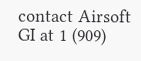contact Airsoft GI at 1 (909)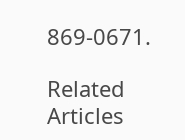869-0671.

Related Articles